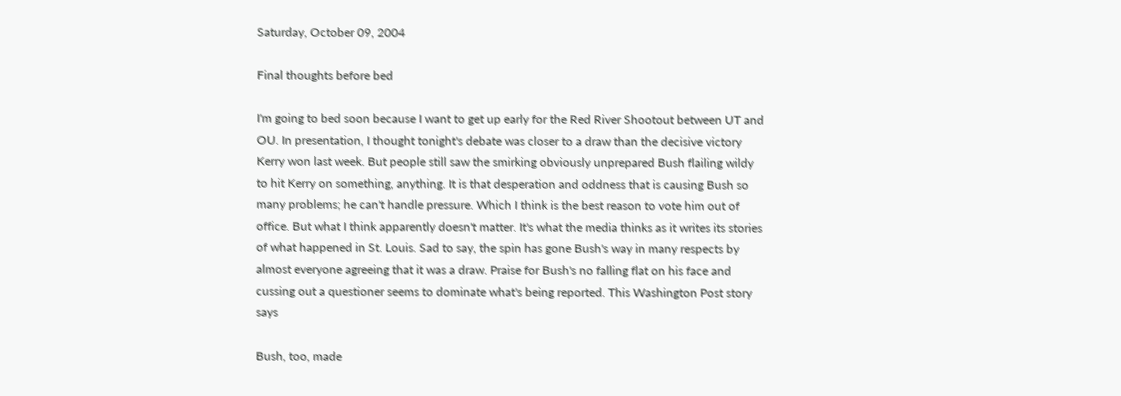Saturday, October 09, 2004

Final thoughts before bed

I'm going to bed soon because I want to get up early for the Red River Shootout between UT and OU. In presentation, I thought tonight's debate was closer to a draw than the decisive victory Kerry won last week. But people still saw the smirking obviously unprepared Bush flailing wildy to hit Kerry on something, anything. It is that desperation and oddness that is causing Bush so many problems; he can't handle pressure. Which I think is the best reason to vote him out of office. But what I think apparently doesn't matter. It's what the media thinks as it writes its stories of what happened in St. Louis. Sad to say, the spin has gone Bush's way in many respects by almost everyone agreeing that it was a draw. Praise for Bush's no falling flat on his face and cussing out a questioner seems to dominate what's being reported. This Washington Post story says

Bush, too, made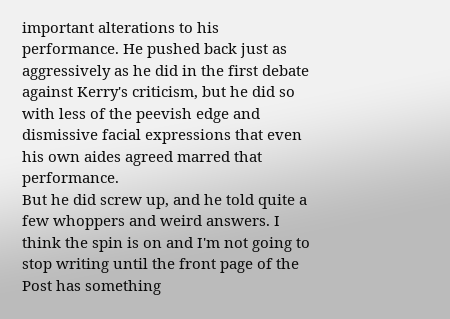important alterations to his performance. He pushed back just as aggressively as he did in the first debate against Kerry's criticism, but he did so with less of the peevish edge and dismissive facial expressions that even his own aides agreed marred that performance.
But he did screw up, and he told quite a few whoppers and weird answers. I think the spin is on and I'm not going to stop writing until the front page of the Post has something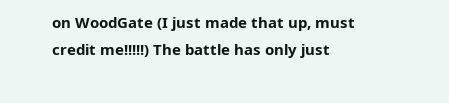on WoodGate (I just made that up, must credit me!!!!!) The battle has only just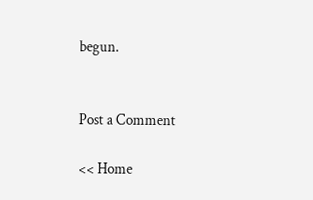begun.


Post a Comment

<< Home